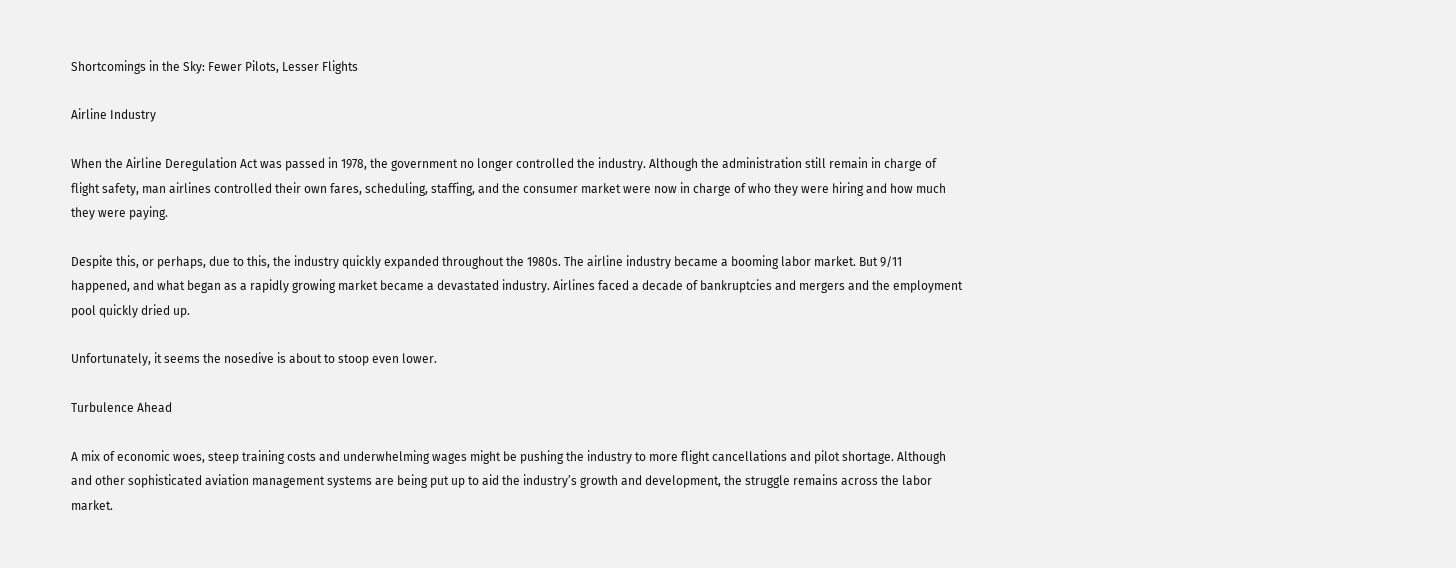Shortcomings in the Sky: Fewer Pilots, Lesser Flights

Airline Industry

When the Airline Deregulation Act was passed in 1978, the government no longer controlled the industry. Although the administration still remain in charge of flight safety, man airlines controlled their own fares, scheduling, staffing, and the consumer market were now in charge of who they were hiring and how much they were paying.

Despite this, or perhaps, due to this, the industry quickly expanded throughout the 1980s. The airline industry became a booming labor market. But 9/11 happened, and what began as a rapidly growing market became a devastated industry. Airlines faced a decade of bankruptcies and mergers and the employment pool quickly dried up.

Unfortunately, it seems the nosedive is about to stoop even lower.

Turbulence Ahead

A mix of economic woes, steep training costs and underwhelming wages might be pushing the industry to more flight cancellations and pilot shortage. Although and other sophisticated aviation management systems are being put up to aid the industry’s growth and development, the struggle remains across the labor market.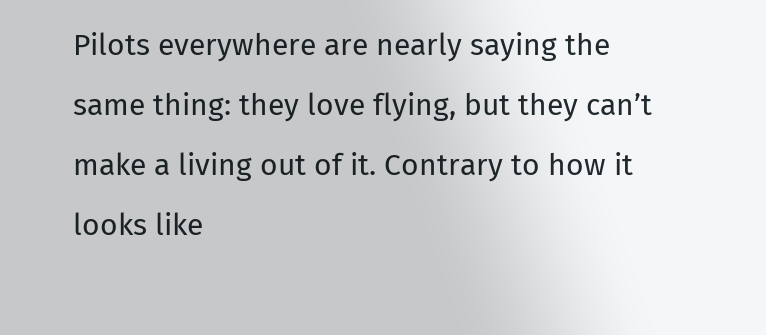Pilots everywhere are nearly saying the same thing: they love flying, but they can’t make a living out of it. Contrary to how it looks like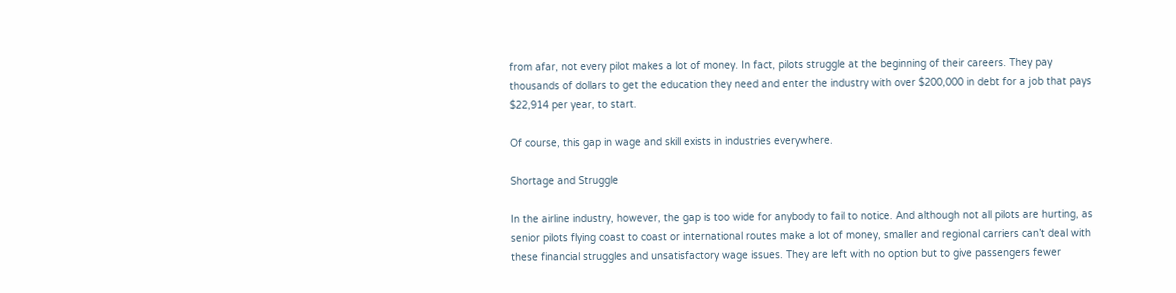from afar, not every pilot makes a lot of money. In fact, pilots struggle at the beginning of their careers. They pay thousands of dollars to get the education they need and enter the industry with over $200,000 in debt for a job that pays $22,914 per year, to start.

Of course, this gap in wage and skill exists in industries everywhere.

Shortage and Struggle

In the airline industry, however, the gap is too wide for anybody to fail to notice. And although not all pilots are hurting, as senior pilots flying coast to coast or international routes make a lot of money, smaller and regional carriers can’t deal with these financial struggles and unsatisfactory wage issues. They are left with no option but to give passengers fewer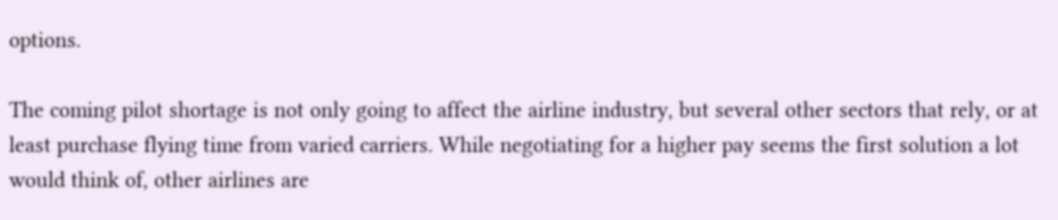options.

The coming pilot shortage is not only going to affect the airline industry, but several other sectors that rely, or at least purchase flying time from varied carriers. While negotiating for a higher pay seems the first solution a lot would think of, other airlines are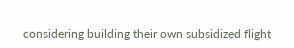considering building their own subsidized flight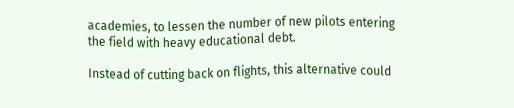academies, to lessen the number of new pilots entering the field with heavy educational debt.

Instead of cutting back on flights, this alternative could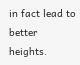in fact lead to better heights.